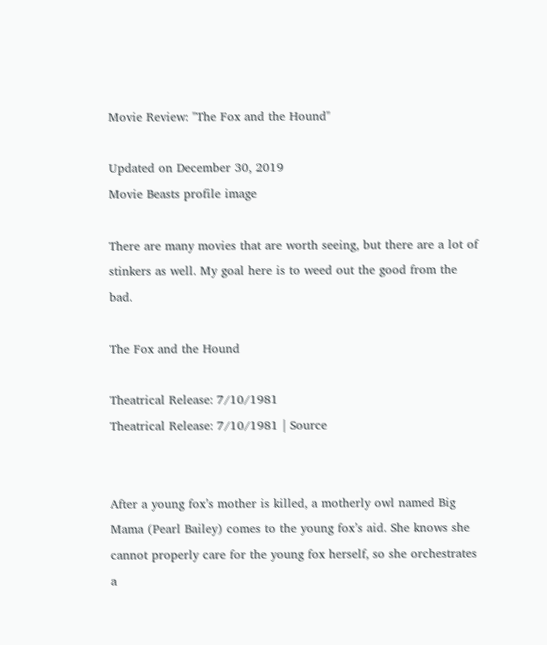Movie Review: "The Fox and the Hound"

Updated on December 30, 2019
Movie Beasts profile image

There are many movies that are worth seeing, but there are a lot of stinkers as well. My goal here is to weed out the good from the bad.

The Fox and the Hound

Theatrical Release: 7/10/1981
Theatrical Release: 7/10/1981 | Source


After a young fox’s mother is killed, a motherly owl named Big Mama (Pearl Bailey) comes to the young fox’s aid. She knows she cannot properly care for the young fox herself, so she orchestrates a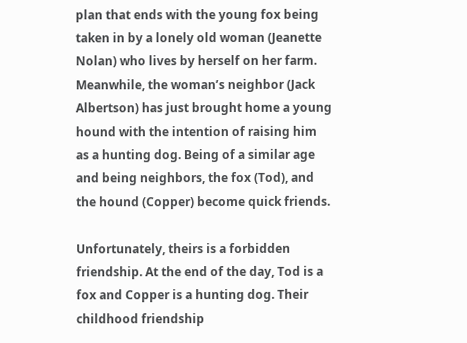plan that ends with the young fox being taken in by a lonely old woman (Jeanette Nolan) who lives by herself on her farm. Meanwhile, the woman’s neighbor (Jack Albertson) has just brought home a young hound with the intention of raising him as a hunting dog. Being of a similar age and being neighbors, the fox (Tod), and the hound (Copper) become quick friends.

Unfortunately, theirs is a forbidden friendship. At the end of the day, Tod is a fox and Copper is a hunting dog. Their childhood friendship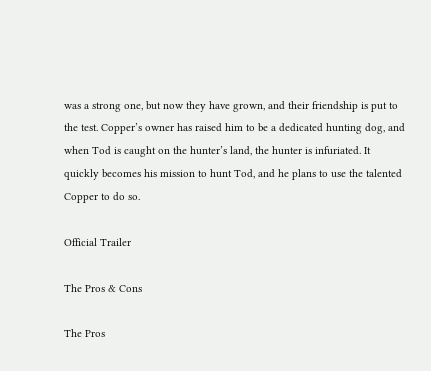was a strong one, but now they have grown, and their friendship is put to the test. Copper’s owner has raised him to be a dedicated hunting dog, and when Tod is caught on the hunter’s land, the hunter is infuriated. It quickly becomes his mission to hunt Tod, and he plans to use the talented Copper to do so.

Official Trailer

The Pros & Cons

The Pros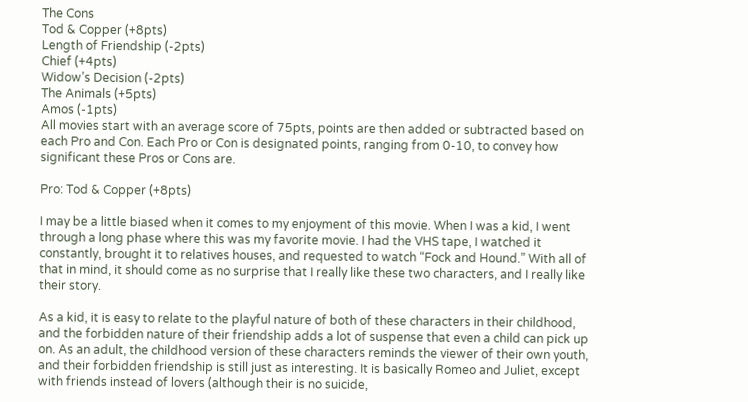The Cons
Tod & Copper (+8pts)
Length of Friendship (-2pts)
Chief (+4pts)
Widow’s Decision (-2pts)
The Animals (+5pts)
Amos (-1pts)
All movies start with an average score of 75pts, points are then added or subtracted based on each Pro and Con. Each Pro or Con is designated points, ranging from 0-10, to convey how significant these Pros or Cons are.

Pro: Tod & Copper (+8pts)

I may be a little biased when it comes to my enjoyment of this movie. When I was a kid, I went through a long phase where this was my favorite movie. I had the VHS tape, I watched it constantly, brought it to relatives houses, and requested to watch “Fock and Hound.” With all of that in mind, it should come as no surprise that I really like these two characters, and I really like their story.

As a kid, it is easy to relate to the playful nature of both of these characters in their childhood, and the forbidden nature of their friendship adds a lot of suspense that even a child can pick up on. As an adult, the childhood version of these characters reminds the viewer of their own youth, and their forbidden friendship is still just as interesting. It is basically Romeo and Juliet, except with friends instead of lovers (although their is no suicide,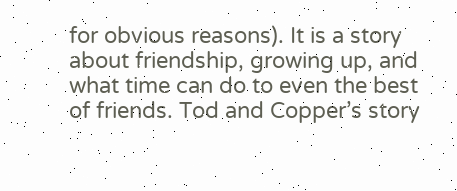for obvious reasons). It is a story about friendship, growing up, and what time can do to even the best of friends. Tod and Copper’s story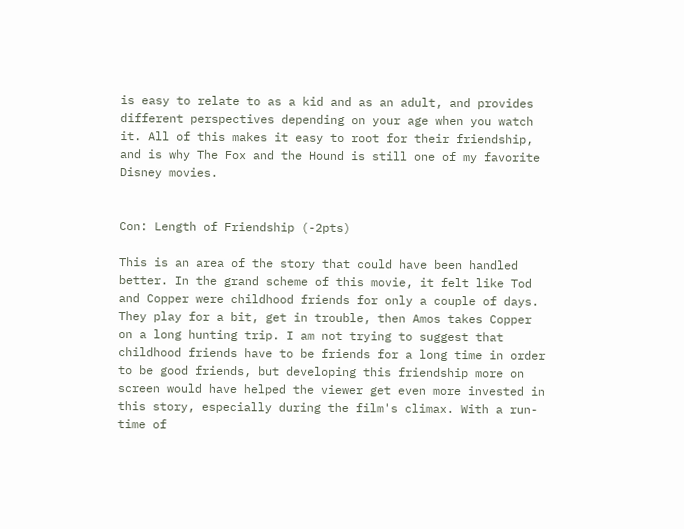is easy to relate to as a kid and as an adult, and provides different perspectives depending on your age when you watch it. All of this makes it easy to root for their friendship, and is why The Fox and the Hound is still one of my favorite Disney movies.


Con: Length of Friendship (-2pts)

This is an area of the story that could have been handled better. In the grand scheme of this movie, it felt like Tod and Copper were childhood friends for only a couple of days. They play for a bit, get in trouble, then Amos takes Copper on a long hunting trip. I am not trying to suggest that childhood friends have to be friends for a long time in order to be good friends, but developing this friendship more on screen would have helped the viewer get even more invested in this story, especially during the film's climax. With a run-time of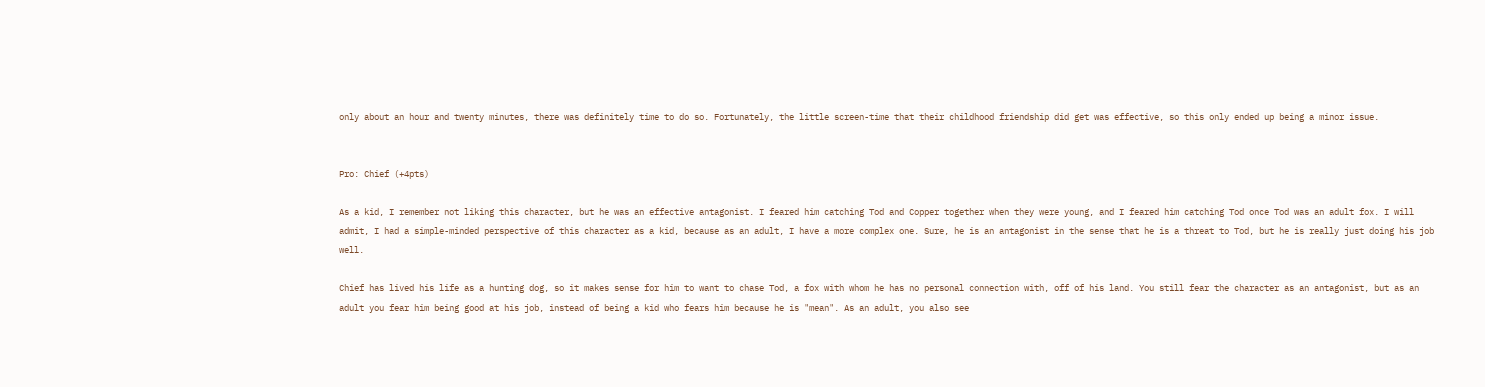only about an hour and twenty minutes, there was definitely time to do so. Fortunately, the little screen-time that their childhood friendship did get was effective, so this only ended up being a minor issue.


Pro: Chief (+4pts)

As a kid, I remember not liking this character, but he was an effective antagonist. I feared him catching Tod and Copper together when they were young, and I feared him catching Tod once Tod was an adult fox. I will admit, I had a simple-minded perspective of this character as a kid, because as an adult, I have a more complex one. Sure, he is an antagonist in the sense that he is a threat to Tod, but he is really just doing his job well.

Chief has lived his life as a hunting dog, so it makes sense for him to want to chase Tod, a fox with whom he has no personal connection with, off of his land. You still fear the character as an antagonist, but as an adult you fear him being good at his job, instead of being a kid who fears him because he is "mean". As an adult, you also see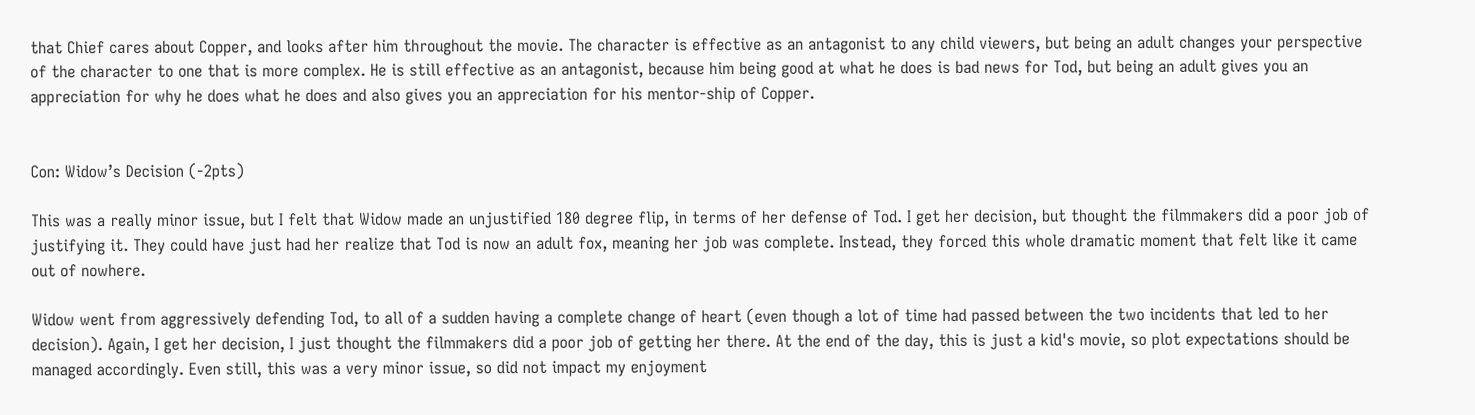that Chief cares about Copper, and looks after him throughout the movie. The character is effective as an antagonist to any child viewers, but being an adult changes your perspective of the character to one that is more complex. He is still effective as an antagonist, because him being good at what he does is bad news for Tod, but being an adult gives you an appreciation for why he does what he does and also gives you an appreciation for his mentor-ship of Copper.


Con: Widow’s Decision (-2pts)

This was a really minor issue, but I felt that Widow made an unjustified 180 degree flip, in terms of her defense of Tod. I get her decision, but thought the filmmakers did a poor job of justifying it. They could have just had her realize that Tod is now an adult fox, meaning her job was complete. Instead, they forced this whole dramatic moment that felt like it came out of nowhere.

Widow went from aggressively defending Tod, to all of a sudden having a complete change of heart (even though a lot of time had passed between the two incidents that led to her decision). Again, I get her decision, I just thought the filmmakers did a poor job of getting her there. At the end of the day, this is just a kid's movie, so plot expectations should be managed accordingly. Even still, this was a very minor issue, so did not impact my enjoyment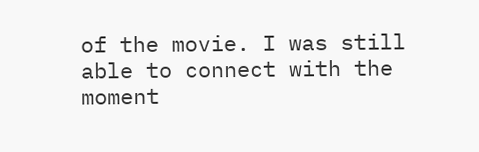of the movie. I was still able to connect with the moment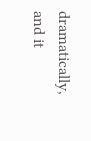dramatically, and it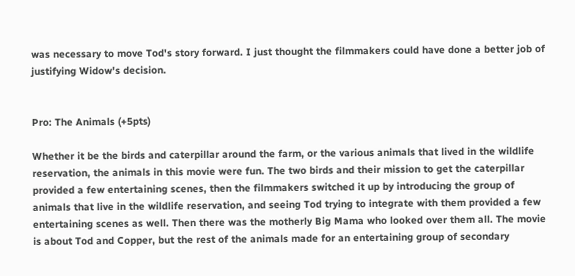was necessary to move Tod's story forward. I just thought the filmmakers could have done a better job of justifying Widow's decision.


Pro: The Animals (+5pts)

Whether it be the birds and caterpillar around the farm, or the various animals that lived in the wildlife reservation, the animals in this movie were fun. The two birds and their mission to get the caterpillar provided a few entertaining scenes, then the filmmakers switched it up by introducing the group of animals that live in the wildlife reservation, and seeing Tod trying to integrate with them provided a few entertaining scenes as well. Then there was the motherly Big Mama who looked over them all. The movie is about Tod and Copper, but the rest of the animals made for an entertaining group of secondary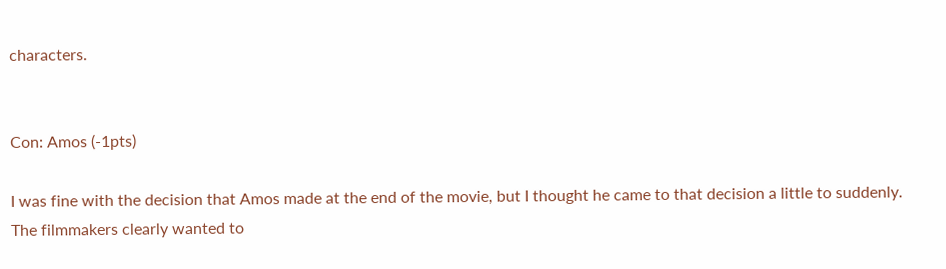characters.


Con: Amos (-1pts)

I was fine with the decision that Amos made at the end of the movie, but I thought he came to that decision a little to suddenly. The filmmakers clearly wanted to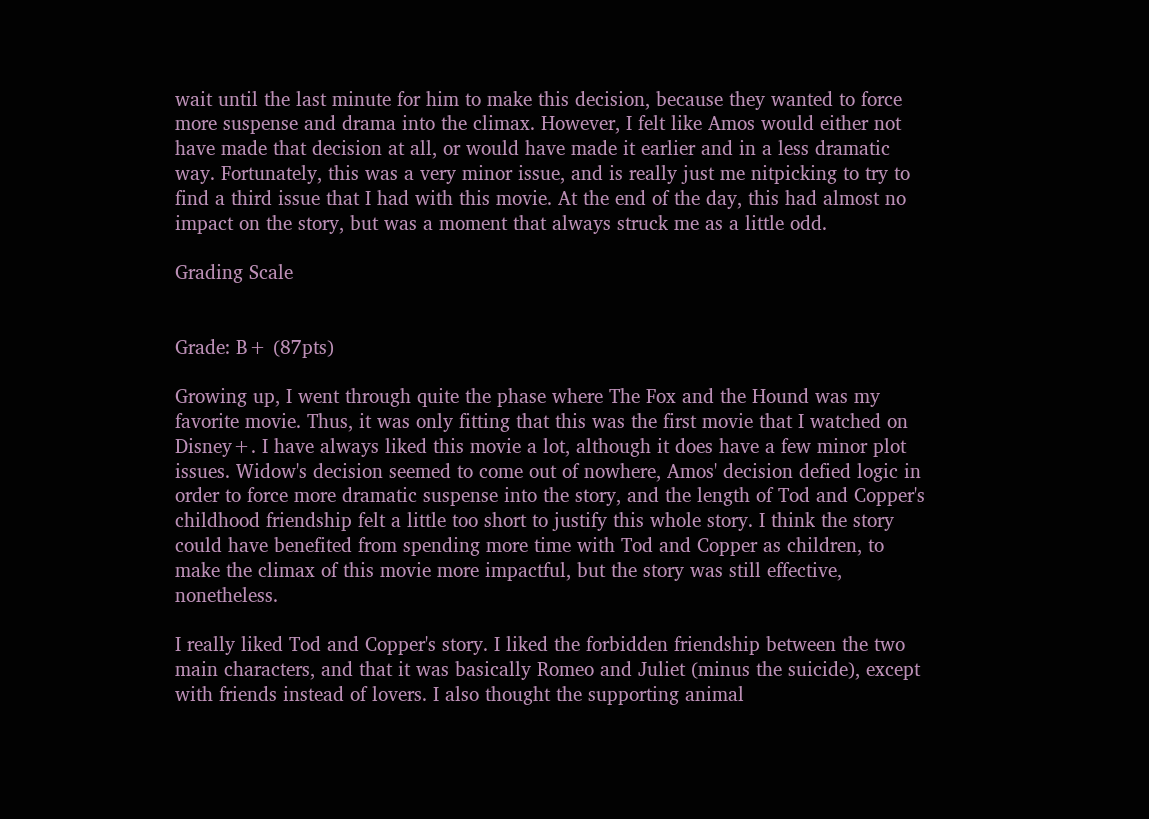wait until the last minute for him to make this decision, because they wanted to force more suspense and drama into the climax. However, I felt like Amos would either not have made that decision at all, or would have made it earlier and in a less dramatic way. Fortunately, this was a very minor issue, and is really just me nitpicking to try to find a third issue that I had with this movie. At the end of the day, this had almost no impact on the story, but was a moment that always struck me as a little odd.

Grading Scale


Grade: B+ (87pts)

Growing up, I went through quite the phase where The Fox and the Hound was my favorite movie. Thus, it was only fitting that this was the first movie that I watched on Disney+. I have always liked this movie a lot, although it does have a few minor plot issues. Widow's decision seemed to come out of nowhere, Amos' decision defied logic in order to force more dramatic suspense into the story, and the length of Tod and Copper's childhood friendship felt a little too short to justify this whole story. I think the story could have benefited from spending more time with Tod and Copper as children, to make the climax of this movie more impactful, but the story was still effective, nonetheless.

I really liked Tod and Copper's story. I liked the forbidden friendship between the two main characters, and that it was basically Romeo and Juliet (minus the suicide), except with friends instead of lovers. I also thought the supporting animal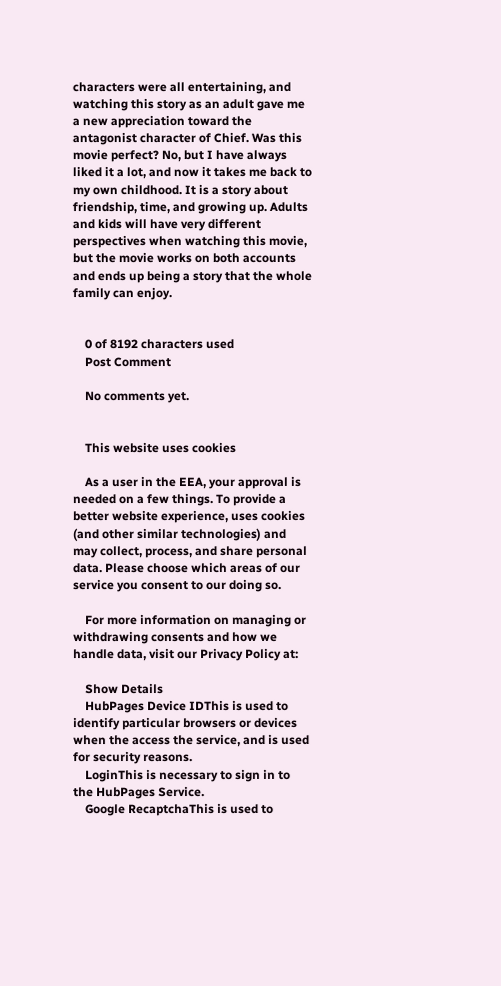characters were all entertaining, and watching this story as an adult gave me a new appreciation toward the antagonist character of Chief. Was this movie perfect? No, but I have always liked it a lot, and now it takes me back to my own childhood. It is a story about friendship, time, and growing up. Adults and kids will have very different perspectives when watching this movie, but the movie works on both accounts and ends up being a story that the whole family can enjoy.


    0 of 8192 characters used
    Post Comment

    No comments yet.


    This website uses cookies

    As a user in the EEA, your approval is needed on a few things. To provide a better website experience, uses cookies (and other similar technologies) and may collect, process, and share personal data. Please choose which areas of our service you consent to our doing so.

    For more information on managing or withdrawing consents and how we handle data, visit our Privacy Policy at:

    Show Details
    HubPages Device IDThis is used to identify particular browsers or devices when the access the service, and is used for security reasons.
    LoginThis is necessary to sign in to the HubPages Service.
    Google RecaptchaThis is used to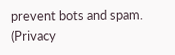prevent bots and spam. (Privacy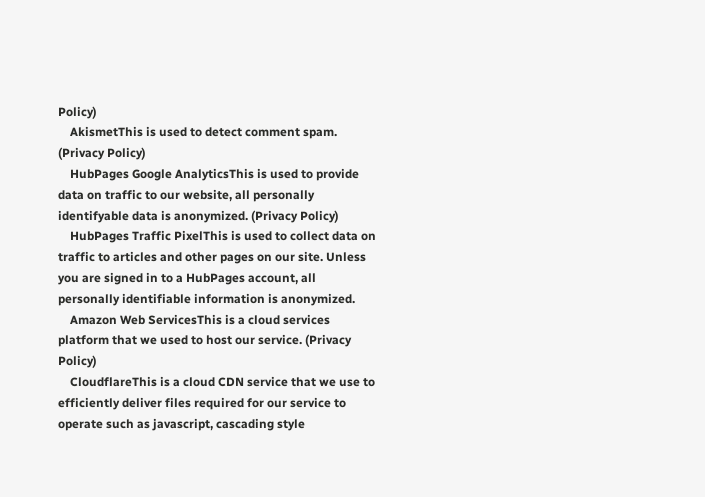Policy)
    AkismetThis is used to detect comment spam. (Privacy Policy)
    HubPages Google AnalyticsThis is used to provide data on traffic to our website, all personally identifyable data is anonymized. (Privacy Policy)
    HubPages Traffic PixelThis is used to collect data on traffic to articles and other pages on our site. Unless you are signed in to a HubPages account, all personally identifiable information is anonymized.
    Amazon Web ServicesThis is a cloud services platform that we used to host our service. (Privacy Policy)
    CloudflareThis is a cloud CDN service that we use to efficiently deliver files required for our service to operate such as javascript, cascading style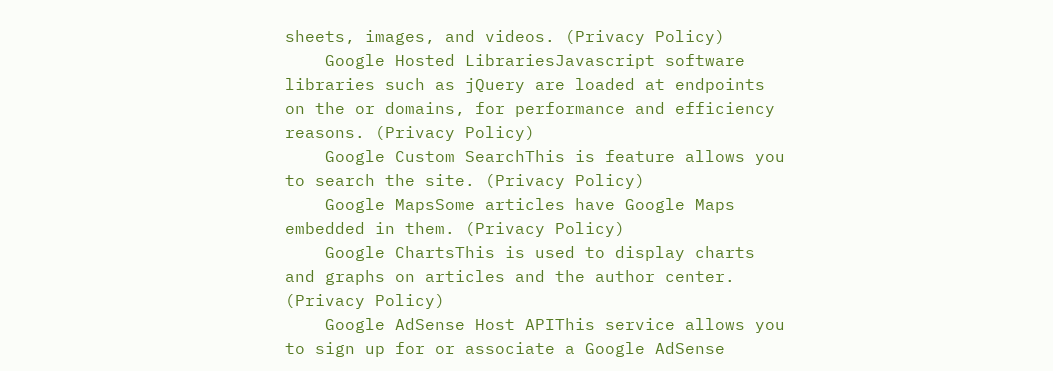sheets, images, and videos. (Privacy Policy)
    Google Hosted LibrariesJavascript software libraries such as jQuery are loaded at endpoints on the or domains, for performance and efficiency reasons. (Privacy Policy)
    Google Custom SearchThis is feature allows you to search the site. (Privacy Policy)
    Google MapsSome articles have Google Maps embedded in them. (Privacy Policy)
    Google ChartsThis is used to display charts and graphs on articles and the author center. (Privacy Policy)
    Google AdSense Host APIThis service allows you to sign up for or associate a Google AdSense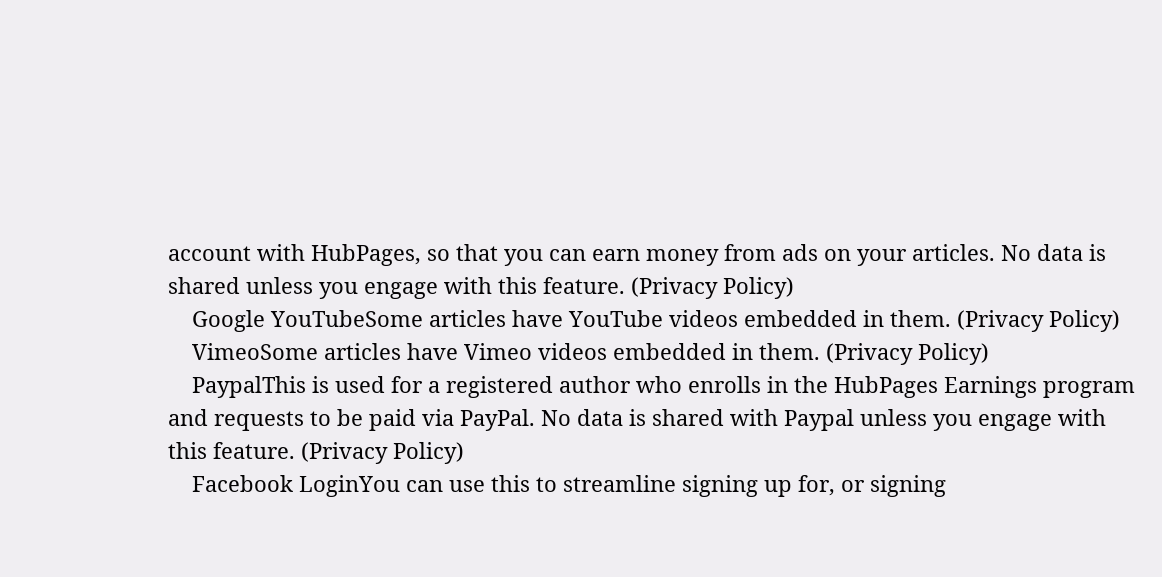account with HubPages, so that you can earn money from ads on your articles. No data is shared unless you engage with this feature. (Privacy Policy)
    Google YouTubeSome articles have YouTube videos embedded in them. (Privacy Policy)
    VimeoSome articles have Vimeo videos embedded in them. (Privacy Policy)
    PaypalThis is used for a registered author who enrolls in the HubPages Earnings program and requests to be paid via PayPal. No data is shared with Paypal unless you engage with this feature. (Privacy Policy)
    Facebook LoginYou can use this to streamline signing up for, or signing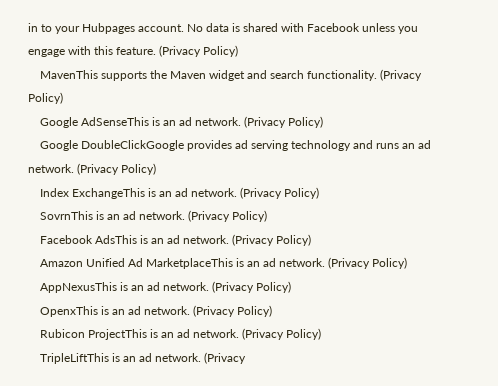in to your Hubpages account. No data is shared with Facebook unless you engage with this feature. (Privacy Policy)
    MavenThis supports the Maven widget and search functionality. (Privacy Policy)
    Google AdSenseThis is an ad network. (Privacy Policy)
    Google DoubleClickGoogle provides ad serving technology and runs an ad network. (Privacy Policy)
    Index ExchangeThis is an ad network. (Privacy Policy)
    SovrnThis is an ad network. (Privacy Policy)
    Facebook AdsThis is an ad network. (Privacy Policy)
    Amazon Unified Ad MarketplaceThis is an ad network. (Privacy Policy)
    AppNexusThis is an ad network. (Privacy Policy)
    OpenxThis is an ad network. (Privacy Policy)
    Rubicon ProjectThis is an ad network. (Privacy Policy)
    TripleLiftThis is an ad network. (Privacy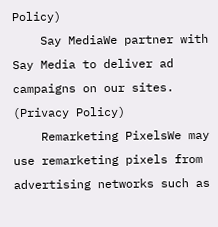Policy)
    Say MediaWe partner with Say Media to deliver ad campaigns on our sites. (Privacy Policy)
    Remarketing PixelsWe may use remarketing pixels from advertising networks such as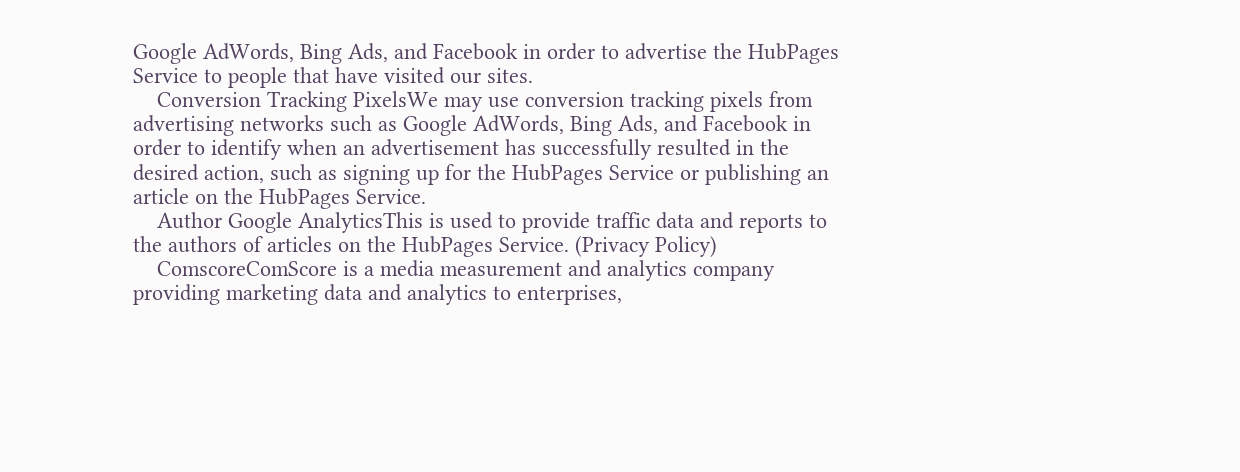Google AdWords, Bing Ads, and Facebook in order to advertise the HubPages Service to people that have visited our sites.
    Conversion Tracking PixelsWe may use conversion tracking pixels from advertising networks such as Google AdWords, Bing Ads, and Facebook in order to identify when an advertisement has successfully resulted in the desired action, such as signing up for the HubPages Service or publishing an article on the HubPages Service.
    Author Google AnalyticsThis is used to provide traffic data and reports to the authors of articles on the HubPages Service. (Privacy Policy)
    ComscoreComScore is a media measurement and analytics company providing marketing data and analytics to enterprises,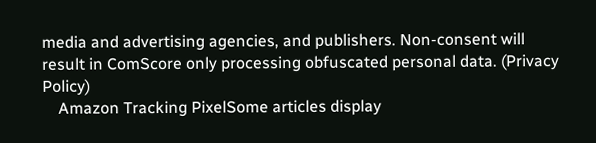media and advertising agencies, and publishers. Non-consent will result in ComScore only processing obfuscated personal data. (Privacy Policy)
    Amazon Tracking PixelSome articles display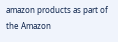amazon products as part of the Amazon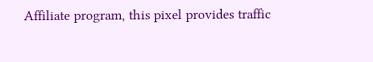Affiliate program, this pixel provides traffic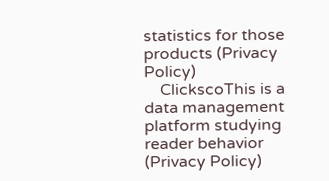statistics for those products (Privacy Policy)
    ClickscoThis is a data management platform studying reader behavior (Privacy Policy)